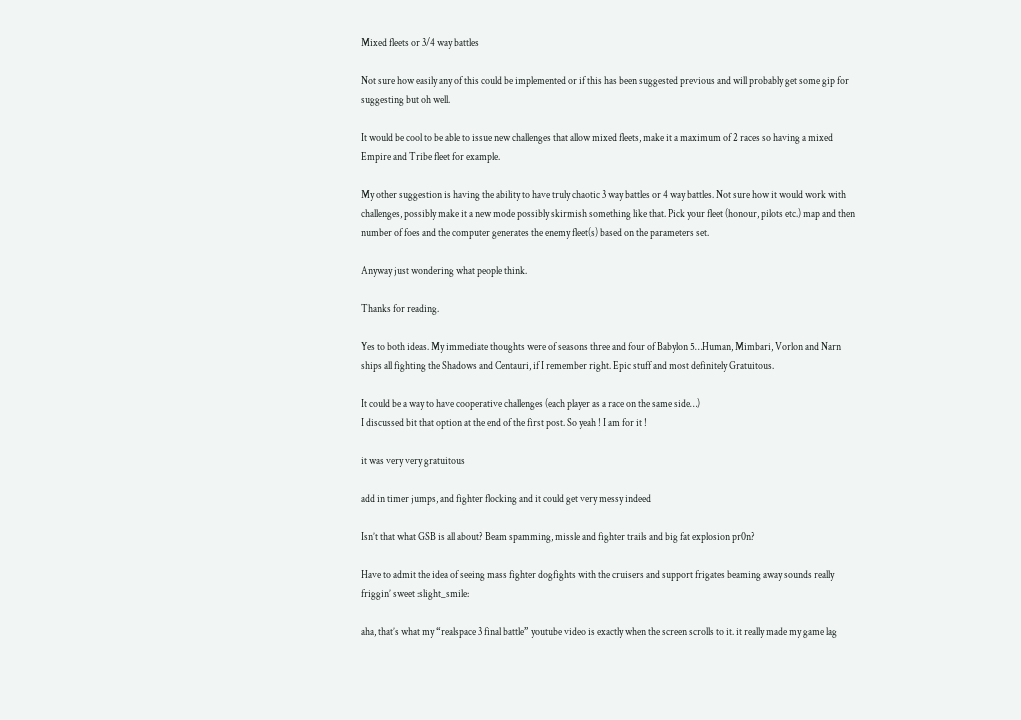Mixed fleets or 3/4 way battles

Not sure how easily any of this could be implemented or if this has been suggested previous and will probably get some gip for suggesting but oh well.

It would be cool to be able to issue new challenges that allow mixed fleets, make it a maximum of 2 races so having a mixed Empire and Tribe fleet for example.

My other suggestion is having the ability to have truly chaotic 3 way battles or 4 way battles. Not sure how it would work with challenges, possibly make it a new mode possibly skirmish something like that. Pick your fleet (honour, pilots etc.) map and then number of foes and the computer generates the enemy fleet(s) based on the parameters set.

Anyway just wondering what people think.

Thanks for reading.

Yes to both ideas. My immediate thoughts were of seasons three and four of Babylon 5…Human, Mimbari, Vorlon and Narn ships all fighting the Shadows and Centauri, if I remember right. Epic stuff and most definitely Gratuitous.

It could be a way to have cooperative challenges (each player as a race on the same side…)
I discussed bit that option at the end of the first post. So yeah ! I am for it !

it was very very gratuitous

add in timer jumps, and fighter flocking and it could get very messy indeed

Isn’t that what GSB is all about? Beam spamming, missle and fighter trails and big fat explosion pr0n?

Have to admit the idea of seeing mass fighter dogfights with the cruisers and support frigates beaming away sounds really friggin’ sweet :slight_smile:

aha, that’s what my “realspace 3 final battle” youtube video is exactly when the screen scrolls to it. it really made my game lag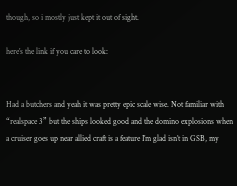though, so i mostly just kept it out of sight.

here’s the link if you care to look:


Had a butchers and yeah it was pretty epic scale wise. Not familiar with “realspace 3” but the ships looked good and the domino explosions when a cruiser goes up near allied craft is a feature I’m glad isn’t in GSB, my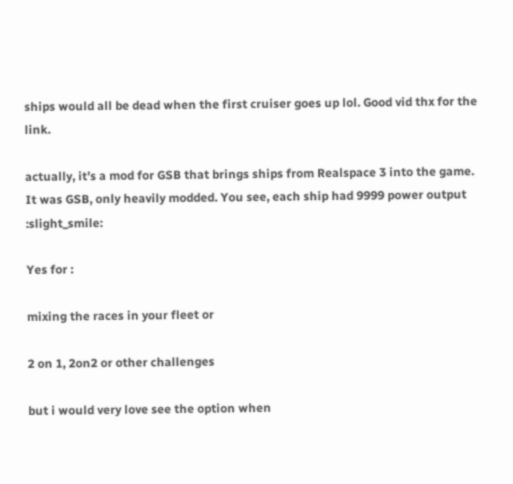ships would all be dead when the first cruiser goes up lol. Good vid thx for the link.

actually, it’s a mod for GSB that brings ships from Realspace 3 into the game. It was GSB, only heavily modded. You see, each ship had 9999 power output :slight_smile:

Yes for :

mixing the races in your fleet or

2 on 1, 2on2 or other challenges

but i would very love see the option when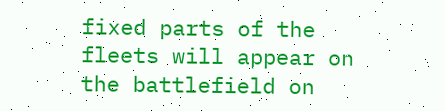fixed parts of the fleets will appear on the battlefield on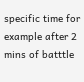specific time for example after 2 mins of batttle